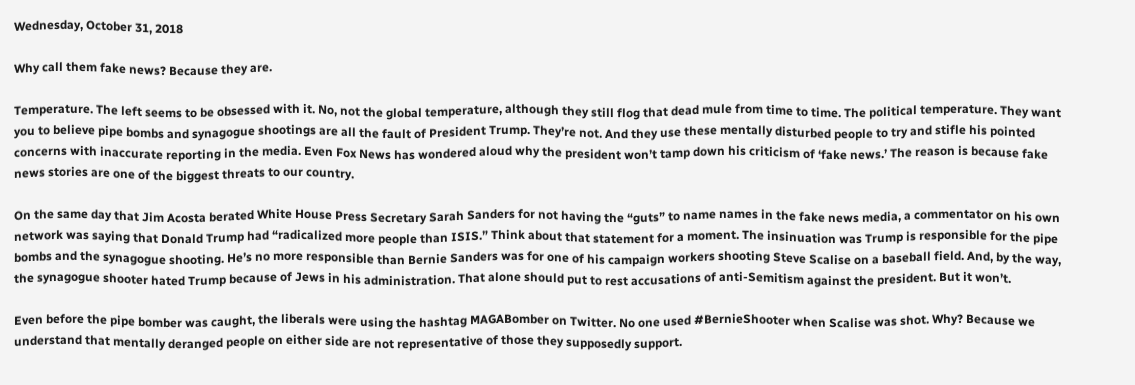Wednesday, October 31, 2018

Why call them fake news? Because they are.

Temperature. The left seems to be obsessed with it. No, not the global temperature, although they still flog that dead mule from time to time. The political temperature. They want you to believe pipe bombs and synagogue shootings are all the fault of President Trump. They’re not. And they use these mentally disturbed people to try and stifle his pointed concerns with inaccurate reporting in the media. Even Fox News has wondered aloud why the president won’t tamp down his criticism of ‘fake news.’ The reason is because fake news stories are one of the biggest threats to our country.

On the same day that Jim Acosta berated White House Press Secretary Sarah Sanders for not having the “guts” to name names in the fake news media, a commentator on his own network was saying that Donald Trump had “radicalized more people than ISIS.” Think about that statement for a moment. The insinuation was Trump is responsible for the pipe bombs and the synagogue shooting. He’s no more responsible than Bernie Sanders was for one of his campaign workers shooting Steve Scalise on a baseball field. And, by the way, the synagogue shooter hated Trump because of Jews in his administration. That alone should put to rest accusations of anti-Semitism against the president. But it won’t.

Even before the pipe bomber was caught, the liberals were using the hashtag MAGABomber on Twitter. No one used #BernieShooter when Scalise was shot. Why? Because we understand that mentally deranged people on either side are not representative of those they supposedly support.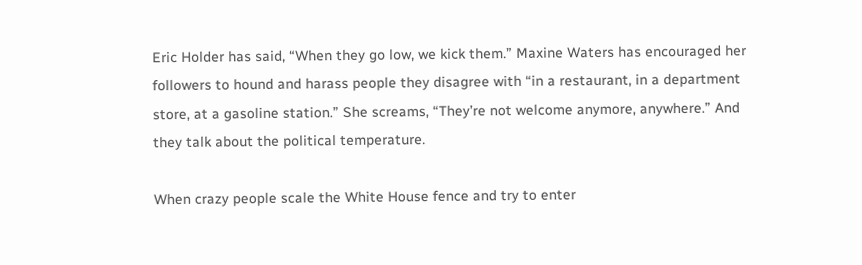Eric Holder has said, “When they go low, we kick them.” Maxine Waters has encouraged her followers to hound and harass people they disagree with “in a restaurant, in a department store, at a gasoline station.” She screams, “They’re not welcome anymore, anywhere.” And they talk about the political temperature.

When crazy people scale the White House fence and try to enter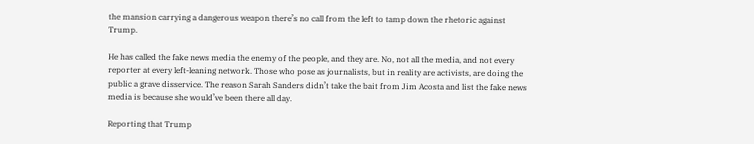the mansion carrying a dangerous weapon there’s no call from the left to tamp down the rhetoric against Trump.

He has called the fake news media the enemy of the people, and they are. No, not all the media, and not every reporter at every left-leaning network. Those who pose as journalists, but in reality are activists, are doing the public a grave disservice. The reason Sarah Sanders didn’t take the bait from Jim Acosta and list the fake news media is because she would’ve been there all day.

Reporting that Trump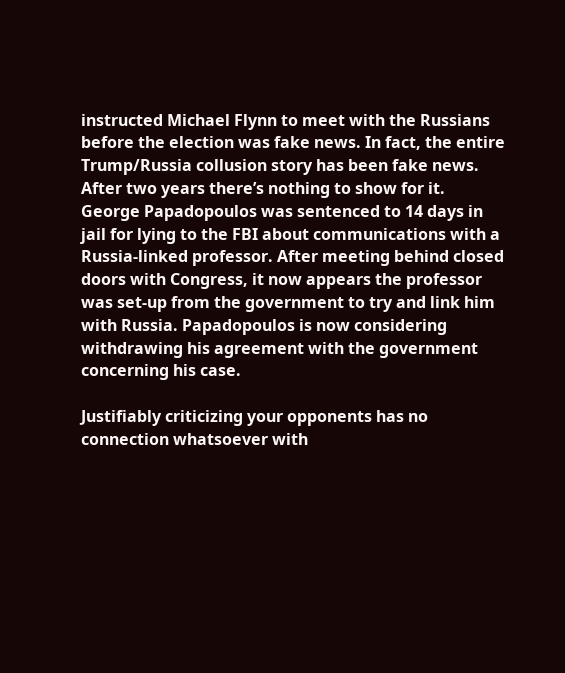instructed Michael Flynn to meet with the Russians before the election was fake news. In fact, the entire Trump/Russia collusion story has been fake news. After two years there’s nothing to show for it. George Papadopoulos was sentenced to 14 days in jail for lying to the FBI about communications with a Russia-linked professor. After meeting behind closed doors with Congress, it now appears the professor was set-up from the government to try and link him with Russia. Papadopoulos is now considering withdrawing his agreement with the government concerning his case.

Justifiably criticizing your opponents has no connection whatsoever with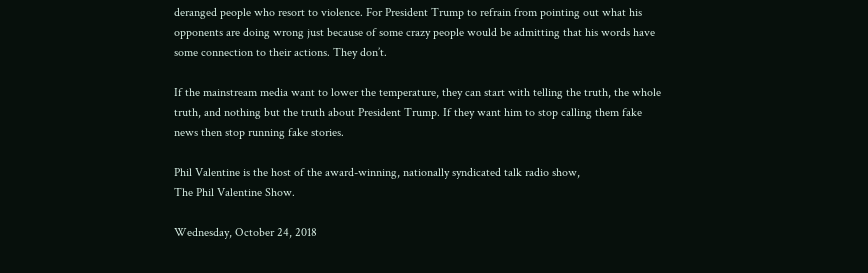deranged people who resort to violence. For President Trump to refrain from pointing out what his opponents are doing wrong just because of some crazy people would be admitting that his words have some connection to their actions. They don’t.

If the mainstream media want to lower the temperature, they can start with telling the truth, the whole truth, and nothing but the truth about President Trump. If they want him to stop calling them fake news then stop running fake stories.

Phil Valentine is the host of the award-winning, nationally syndicated talk radio show,
The Phil Valentine Show.

Wednesday, October 24, 2018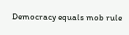Democracy equals mob rule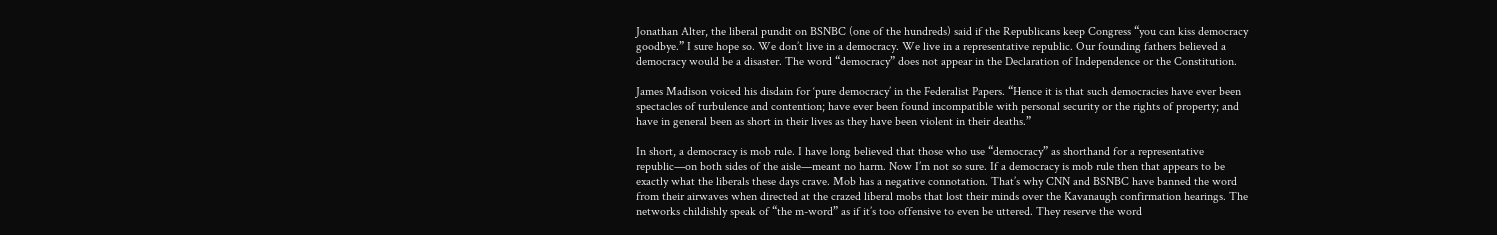Jonathan Alter, the liberal pundit on BSNBC (one of the hundreds) said if the Republicans keep Congress “you can kiss democracy goodbye.” I sure hope so. We don’t live in a democracy. We live in a representative republic. Our founding fathers believed a democracy would be a disaster. The word “democracy” does not appear in the Declaration of Independence or the Constitution.

James Madison voiced his disdain for ‘pure democracy’ in the Federalist Papers. “Hence it is that such democracies have ever been spectacles of turbulence and contention; have ever been found incompatible with personal security or the rights of property; and have in general been as short in their lives as they have been violent in their deaths.”

In short, a democracy is mob rule. I have long believed that those who use “democracy” as shorthand for a representative republic—on both sides of the aisle—meant no harm. Now I’m not so sure. If a democracy is mob rule then that appears to be exactly what the liberals these days crave. Mob has a negative connotation. That’s why CNN and BSNBC have banned the word from their airwaves when directed at the crazed liberal mobs that lost their minds over the Kavanaugh confirmation hearings. The networks childishly speak of “the m-word” as if it’s too offensive to even be uttered. They reserve the word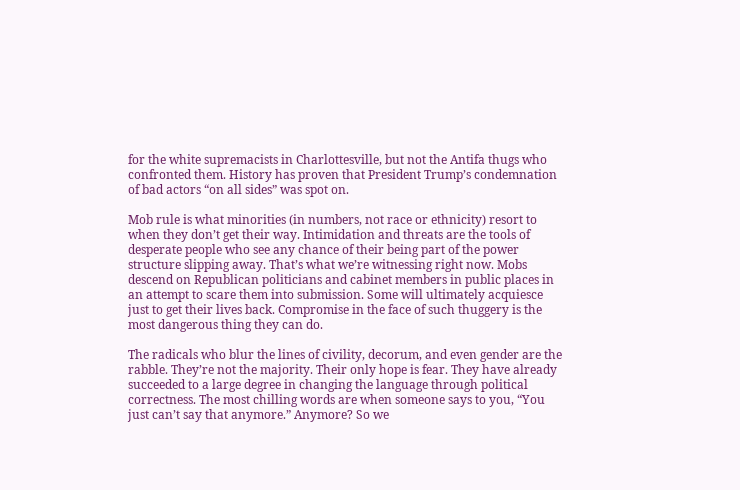for the white supremacists in Charlottesville, but not the Antifa thugs who confronted them. History has proven that President Trump’s condemnation of bad actors “on all sides” was spot on.

Mob rule is what minorities (in numbers, not race or ethnicity) resort to when they don’t get their way. Intimidation and threats are the tools of desperate people who see any chance of their being part of the power structure slipping away. That’s what we’re witnessing right now. Mobs descend on Republican politicians and cabinet members in public places in an attempt to scare them into submission. Some will ultimately acquiesce just to get their lives back. Compromise in the face of such thuggery is the most dangerous thing they can do.

The radicals who blur the lines of civility, decorum, and even gender are the rabble. They’re not the majority. Their only hope is fear. They have already succeeded to a large degree in changing the language through political correctness. The most chilling words are when someone says to you, “You just can’t say that anymore.” Anymore? So we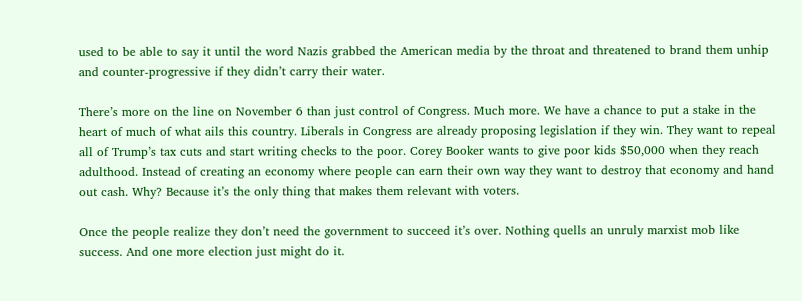used to be able to say it until the word Nazis grabbed the American media by the throat and threatened to brand them unhip and counter-progressive if they didn’t carry their water.

There’s more on the line on November 6 than just control of Congress. Much more. We have a chance to put a stake in the heart of much of what ails this country. Liberals in Congress are already proposing legislation if they win. They want to repeal all of Trump’s tax cuts and start writing checks to the poor. Corey Booker wants to give poor kids $50,000 when they reach adulthood. Instead of creating an economy where people can earn their own way they want to destroy that economy and hand out cash. Why? Because it’s the only thing that makes them relevant with voters.

Once the people realize they don’t need the government to succeed it’s over. Nothing quells an unruly marxist mob like success. And one more election just might do it.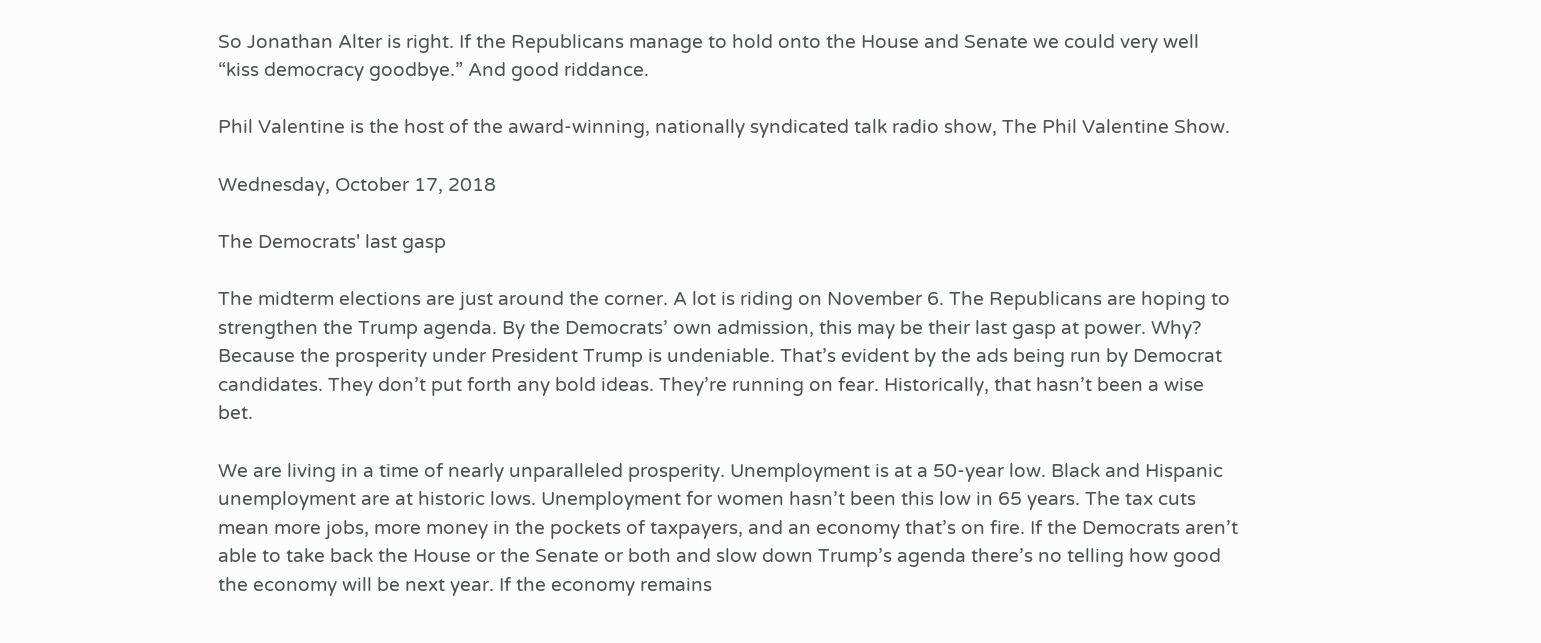So Jonathan Alter is right. If the Republicans manage to hold onto the House and Senate we could very well “kiss democracy goodbye.” And good riddance.

Phil Valentine is the host of the award-winning, nationally syndicated talk radio show, The Phil Valentine Show.

Wednesday, October 17, 2018

The Democrats' last gasp

The midterm elections are just around the corner. A lot is riding on November 6. The Republicans are hoping to strengthen the Trump agenda. By the Democrats’ own admission, this may be their last gasp at power. Why? Because the prosperity under President Trump is undeniable. That’s evident by the ads being run by Democrat candidates. They don’t put forth any bold ideas. They’re running on fear. Historically, that hasn’t been a wise bet.

We are living in a time of nearly unparalleled prosperity. Unemployment is at a 50-year low. Black and Hispanic unemployment are at historic lows. Unemployment for women hasn’t been this low in 65 years. The tax cuts mean more jobs, more money in the pockets of taxpayers, and an economy that’s on fire. If the Democrats aren’t able to take back the House or the Senate or both and slow down Trump’s agenda there’s no telling how good the economy will be next year. If the economy remains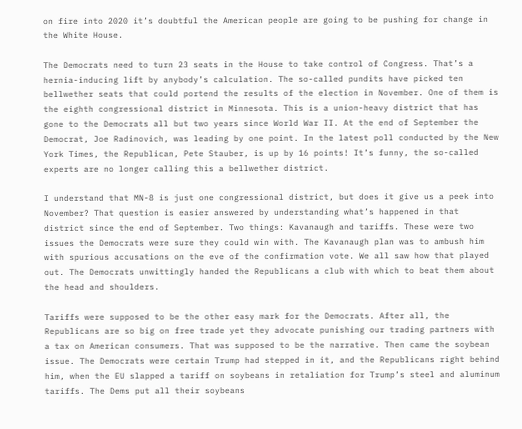on fire into 2020 it’s doubtful the American people are going to be pushing for change in the White House.

The Democrats need to turn 23 seats in the House to take control of Congress. That’s a hernia-inducing lift by anybody’s calculation. The so-called pundits have picked ten bellwether seats that could portend the results of the election in November. One of them is the eighth congressional district in Minnesota. This is a union-heavy district that has gone to the Democrats all but two years since World War II. At the end of September the Democrat, Joe Radinovich, was leading by one point. In the latest poll conducted by the New York Times, the Republican, Pete Stauber, is up by 16 points! It’s funny, the so-called experts are no longer calling this a bellwether district.

I understand that MN-8 is just one congressional district, but does it give us a peek into November? That question is easier answered by understanding what’s happened in that district since the end of September. Two things: Kavanaugh and tariffs. These were two issues the Democrats were sure they could win with. The Kavanaugh plan was to ambush him with spurious accusations on the eve of the confirmation vote. We all saw how that played out. The Democrats unwittingly handed the Republicans a club with which to beat them about the head and shoulders.

Tariffs were supposed to be the other easy mark for the Democrats. After all, the Republicans are so big on free trade yet they advocate punishing our trading partners with a tax on American consumers. That was supposed to be the narrative. Then came the soybean issue. The Democrats were certain Trump had stepped in it, and the Republicans right behind him, when the EU slapped a tariff on soybeans in retaliation for Trump’s steel and aluminum tariffs. The Dems put all their soybeans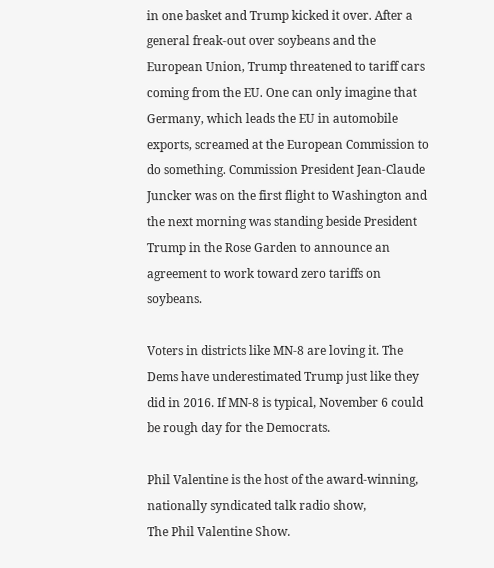in one basket and Trump kicked it over. After a general freak-out over soybeans and the European Union, Trump threatened to tariff cars coming from the EU. One can only imagine that Germany, which leads the EU in automobile exports, screamed at the European Commission to do something. Commission President Jean-Claude Juncker was on the first flight to Washington and the next morning was standing beside President Trump in the Rose Garden to announce an agreement to work toward zero tariffs on soybeans.

Voters in districts like MN-8 are loving it. The Dems have underestimated Trump just like they did in 2016. If MN-8 is typical, November 6 could be rough day for the Democrats.

Phil Valentine is the host of the award-winning, nationally syndicated talk radio show,
The Phil Valentine Show.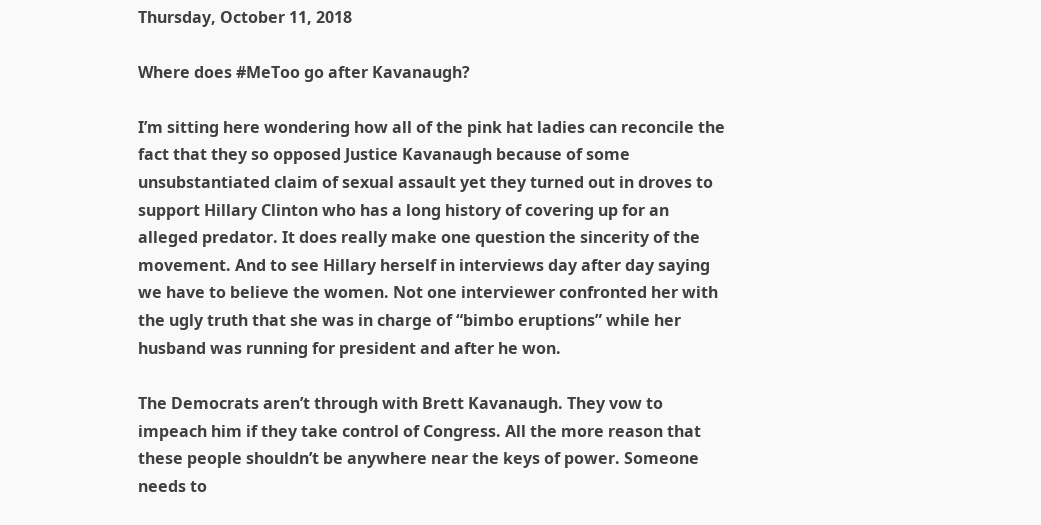Thursday, October 11, 2018

Where does #MeToo go after Kavanaugh?

I’m sitting here wondering how all of the pink hat ladies can reconcile the fact that they so opposed Justice Kavanaugh because of some unsubstantiated claim of sexual assault yet they turned out in droves to support Hillary Clinton who has a long history of covering up for an alleged predator. It does really make one question the sincerity of the movement. And to see Hillary herself in interviews day after day saying we have to believe the women. Not one interviewer confronted her with the ugly truth that she was in charge of “bimbo eruptions” while her husband was running for president and after he won.

The Democrats aren’t through with Brett Kavanaugh. They vow to impeach him if they take control of Congress. All the more reason that these people shouldn’t be anywhere near the keys of power. Someone needs to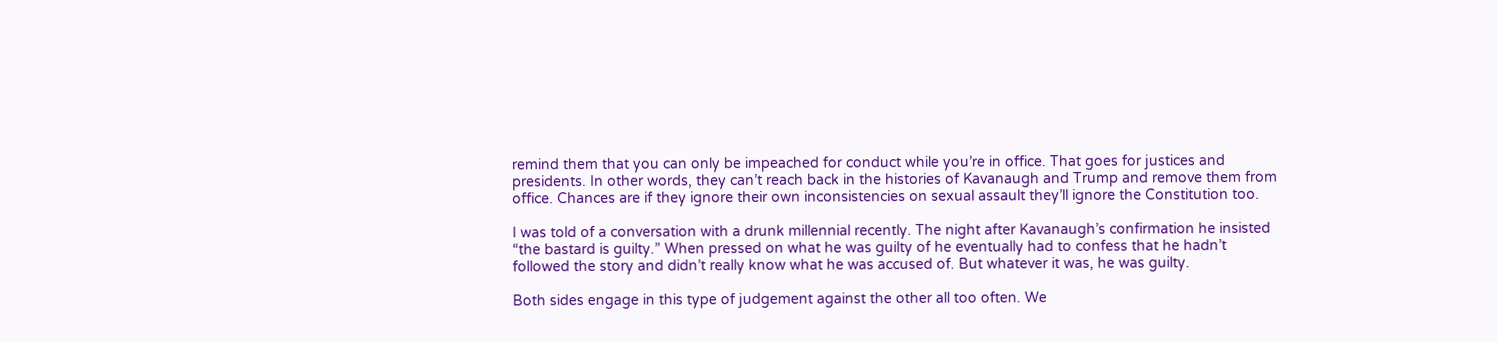remind them that you can only be impeached for conduct while you’re in office. That goes for justices and presidents. In other words, they can’t reach back in the histories of Kavanaugh and Trump and remove them from office. Chances are if they ignore their own inconsistencies on sexual assault they’ll ignore the Constitution too.

I was told of a conversation with a drunk millennial recently. The night after Kavanaugh’s confirmation he insisted “the bastard is guilty.” When pressed on what he was guilty of he eventually had to confess that he hadn’t followed the story and didn’t really know what he was accused of. But whatever it was, he was guilty.

Both sides engage in this type of judgement against the other all too often. We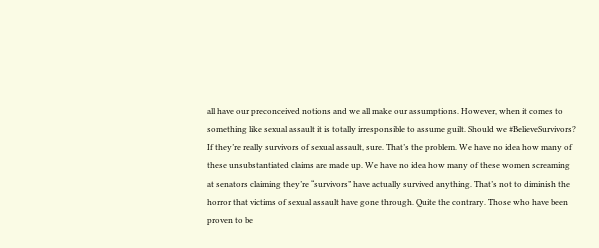all have our preconceived notions and we all make our assumptions. However, when it comes to something like sexual assault it is totally irresponsible to assume guilt. Should we #BelieveSurvivors? If they’re really survivors of sexual assault, sure. That’s the problem. We have no idea how many of these unsubstantiated claims are made up. We have no idea how many of these women screaming at senators claiming they’re “survivors” have actually survived anything. That’s not to diminish the horror that victims of sexual assault have gone through. Quite the contrary. Those who have been proven to be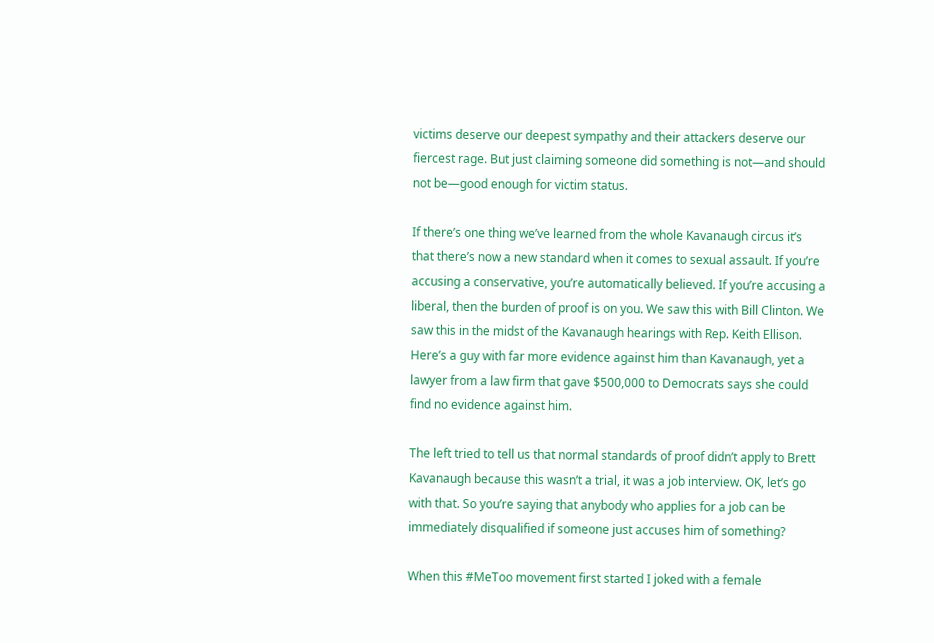victims deserve our deepest sympathy and their attackers deserve our fiercest rage. But just claiming someone did something is not—and should not be—good enough for victim status.

If there’s one thing we’ve learned from the whole Kavanaugh circus it’s that there’s now a new standard when it comes to sexual assault. If you’re accusing a conservative, you’re automatically believed. If you’re accusing a liberal, then the burden of proof is on you. We saw this with Bill Clinton. We saw this in the midst of the Kavanaugh hearings with Rep. Keith Ellison. Here’s a guy with far more evidence against him than Kavanaugh, yet a lawyer from a law firm that gave $500,000 to Democrats says she could find no evidence against him.

The left tried to tell us that normal standards of proof didn’t apply to Brett Kavanaugh because this wasn’t a trial, it was a job interview. OK, let’s go with that. So you’re saying that anybody who applies for a job can be immediately disqualified if someone just accuses him of something?

When this #MeToo movement first started I joked with a female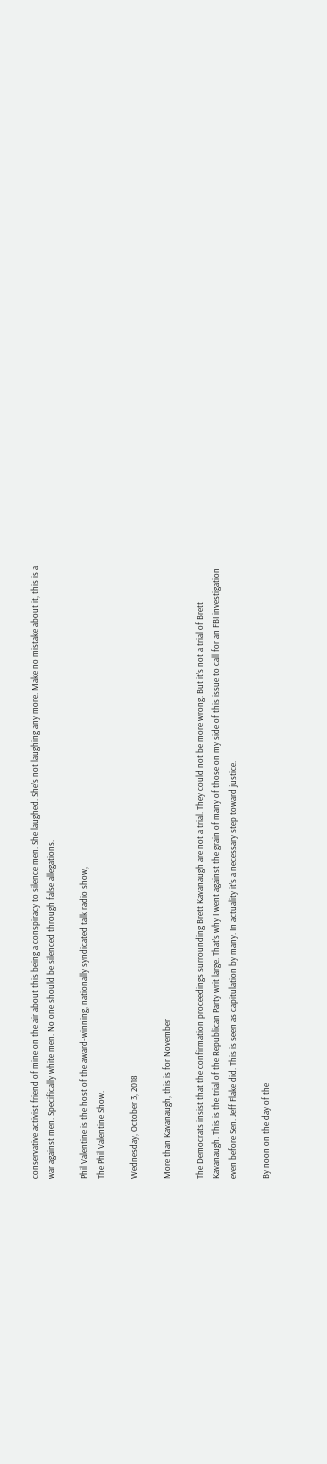conservative activist friend of mine on the air about this being a conspiracy to silence men. She laughed. She’s not laughing any more. Make no mistake about it, this is a war against men. Specifically white men. No one should be silenced through false allegations.

Phil Valentine is the host of the award-winning, nationally syndicated talk radio show,
The Phil Valentine Show.

Wednesday, October 3, 2018

More than Kavanaugh, this is for November

The Democrats insist that the confirmation proceedings surrounding Brett Kavanaugh are not a trial. They could not be more wrong. But it’s not a trial of Brett Kavanaugh. This is the trial of the Republican Party writ large. That’s why I went against the grain of many of those on my side of this issue to call for an FBI investigation even before Sen. Jeff Flake did. This is seen as capitulation by many. In actuality it’s a necessary step toward justice.

By noon on the day of the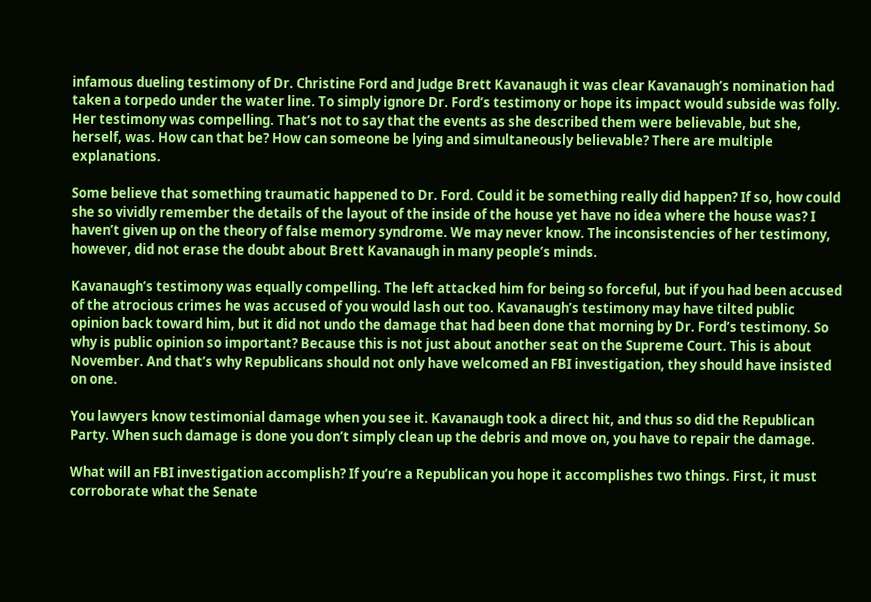infamous dueling testimony of Dr. Christine Ford and Judge Brett Kavanaugh it was clear Kavanaugh’s nomination had taken a torpedo under the water line. To simply ignore Dr. Ford’s testimony or hope its impact would subside was folly. Her testimony was compelling. That’s not to say that the events as she described them were believable, but she, herself, was. How can that be? How can someone be lying and simultaneously believable? There are multiple explanations.

Some believe that something traumatic happened to Dr. Ford. Could it be something really did happen? If so, how could she so vividly remember the details of the layout of the inside of the house yet have no idea where the house was? I haven’t given up on the theory of false memory syndrome. We may never know. The inconsistencies of her testimony, however, did not erase the doubt about Brett Kavanaugh in many people’s minds.

Kavanaugh’s testimony was equally compelling. The left attacked him for being so forceful, but if you had been accused of the atrocious crimes he was accused of you would lash out too. Kavanaugh’s testimony may have tilted public opinion back toward him, but it did not undo the damage that had been done that morning by Dr. Ford’s testimony. So why is public opinion so important? Because this is not just about another seat on the Supreme Court. This is about November. And that’s why Republicans should not only have welcomed an FBI investigation, they should have insisted on one.

You lawyers know testimonial damage when you see it. Kavanaugh took a direct hit, and thus so did the Republican Party. When such damage is done you don’t simply clean up the debris and move on, you have to repair the damage.

What will an FBI investigation accomplish? If you’re a Republican you hope it accomplishes two things. First, it must corroborate what the Senate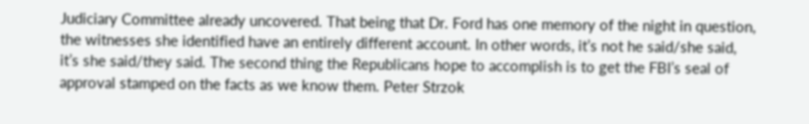Judiciary Committee already uncovered. That being that Dr. Ford has one memory of the night in question, the witnesses she identified have an entirely different account. In other words, it’s not he said/she said, it’s she said/they said. The second thing the Republicans hope to accomplish is to get the FBI’s seal of approval stamped on the facts as we know them. Peter Strzok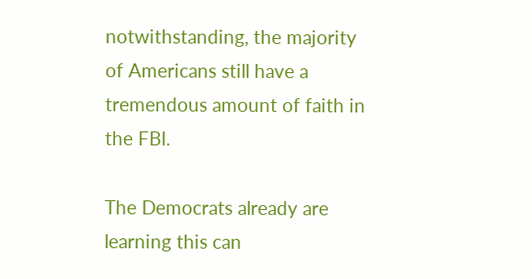notwithstanding, the majority of Americans still have a tremendous amount of faith in the FBI.

The Democrats already are learning this can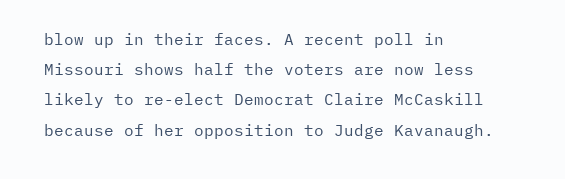blow up in their faces. A recent poll in Missouri shows half the voters are now less likely to re-elect Democrat Claire McCaskill because of her opposition to Judge Kavanaugh.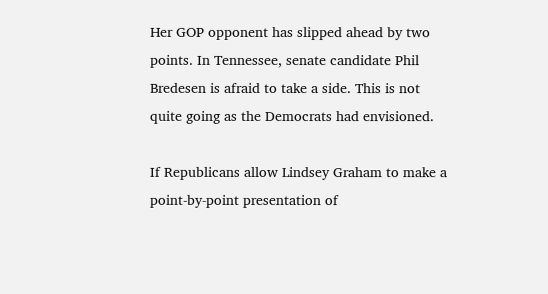Her GOP opponent has slipped ahead by two points. In Tennessee, senate candidate Phil Bredesen is afraid to take a side. This is not quite going as the Democrats had envisioned.

If Republicans allow Lindsey Graham to make a point-by-point presentation of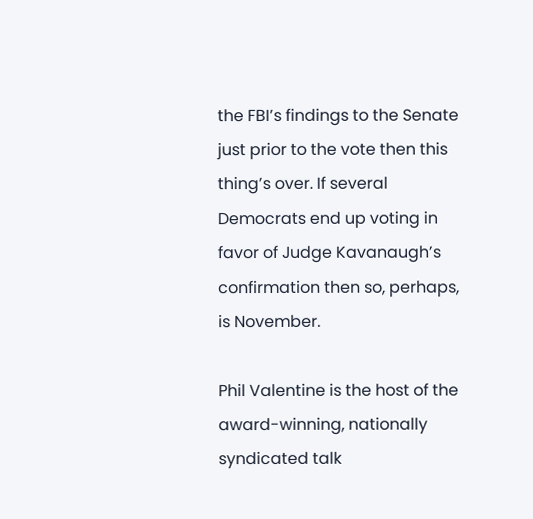the FBI’s findings to the Senate just prior to the vote then this thing’s over. If several Democrats end up voting in favor of Judge Kavanaugh’s confirmation then so, perhaps, is November.

Phil Valentine is the host of the award-winning, nationally syndicated talk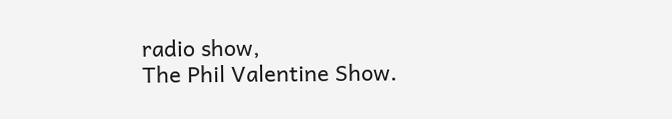radio show,
The Phil Valentine Show.